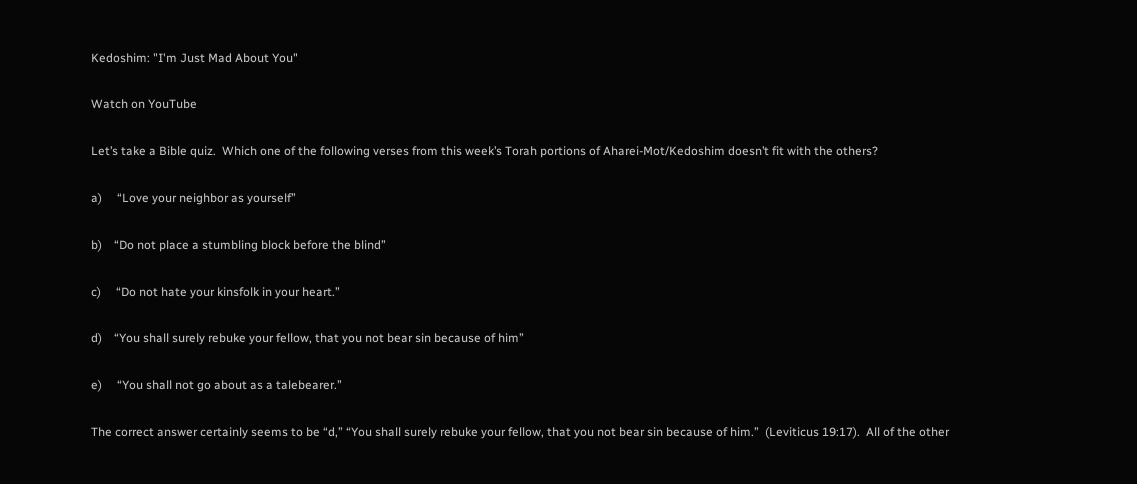Kedoshim: "I'm Just Mad About You"

Watch on YouTube

Let’s take a Bible quiz.  Which one of the following verses from this week’s Torah portions of Aharei-Mot/Kedoshim doesn’t fit with the others?

a)     “Love your neighbor as yourself”

b)    “Do not place a stumbling block before the blind”

c)     “Do not hate your kinsfolk in your heart.”

d)    “You shall surely rebuke your fellow, that you not bear sin because of him”

e)     “You shall not go about as a talebearer.”

The correct answer certainly seems to be “d,” “You shall surely rebuke your fellow, that you not bear sin because of him.”  (Leviticus 19:17).  All of the other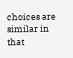choices are similar in that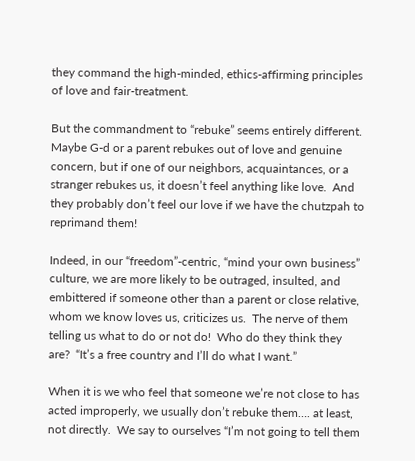they command the high-minded, ethics-affirming principles of love and fair-treatment.

But the commandment to “rebuke” seems entirely different.  Maybe G-d or a parent rebukes out of love and genuine concern, but if one of our neighbors, acquaintances, or a stranger rebukes us, it doesn’t feel anything like love.  And they probably don’t feel our love if we have the chutzpah to reprimand them!

Indeed, in our “freedom”-centric, “mind your own business” culture, we are more likely to be outraged, insulted, and embittered if someone other than a parent or close relative, whom we know loves us, criticizes us.  The nerve of them telling us what to do or not do!  Who do they think they are?  “It’s a free country and I’ll do what I want.”

When it is we who feel that someone we’re not close to has acted improperly, we usually don’t rebuke them…. at least, not directly.  We say to ourselves “I’m not going to tell them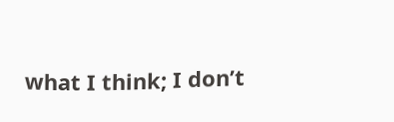what I think; I don’t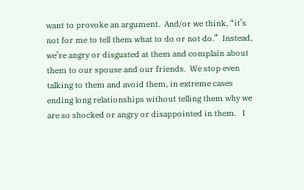want to provoke an argument.  And/or we think, “it’s not for me to tell them what to do or not do.”  Instead, we’re angry or disgusted at them and complain about them to our spouse and our friends.  We stop even talking to them and avoid them, in extreme cases ending long relationships without telling them why we are so shocked or angry or disappointed in them.   I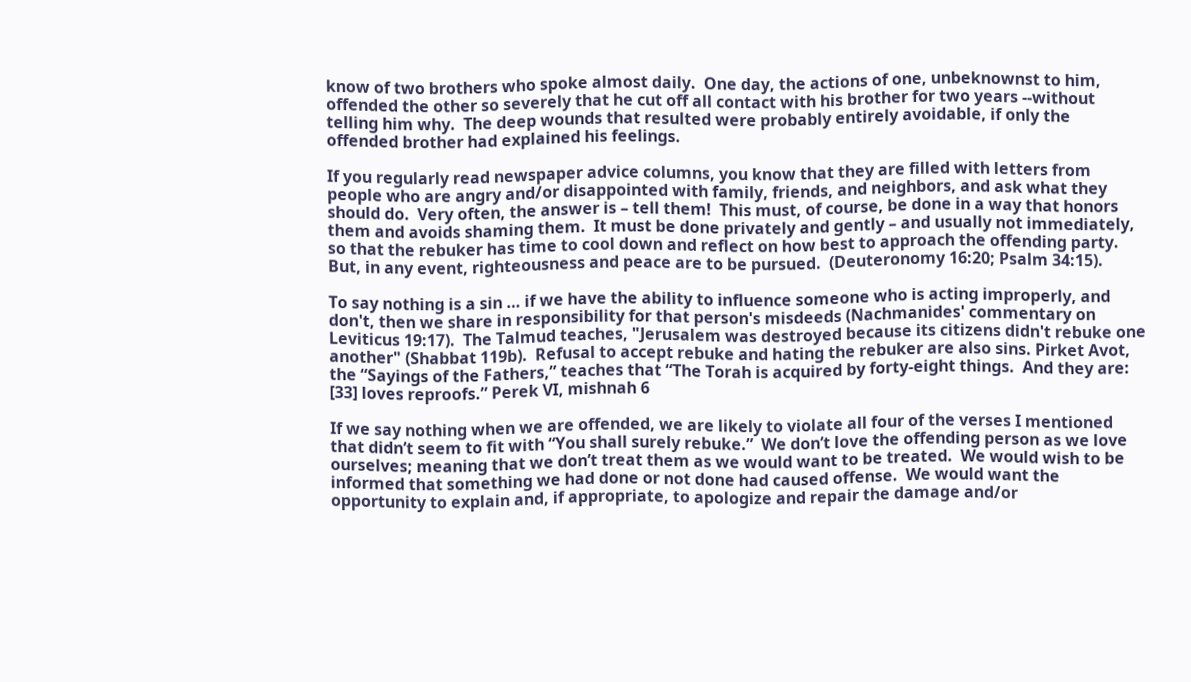know of two brothers who spoke almost daily.  One day, the actions of one, unbeknownst to him, offended the other so severely that he cut off all contact with his brother for two years --without telling him why.  The deep wounds that resulted were probably entirely avoidable, if only the offended brother had explained his feelings.

If you regularly read newspaper advice columns, you know that they are filled with letters from people who are angry and/or disappointed with family, friends, and neighbors, and ask what they should do.  Very often, the answer is – tell them!  This must, of course, be done in a way that honors them and avoids shaming them.  It must be done privately and gently – and usually not immediately, so that the rebuker has time to cool down and reflect on how best to approach the offending party.  But, in any event, righteousness and peace are to be pursued.  (Deuteronomy 16:20; Psalm 34:15).

To say nothing is a sin … if we have the ability to influence someone who is acting improperly, and don't, then we share in responsibility for that person's misdeeds (Nachmanides' commentary on Leviticus 19:17).  The Talmud teaches, "Jerusalem was destroyed because its citizens didn't rebuke one another" (Shabbat 119b).  Refusal to accept rebuke and hating the rebuker are also sins. Pirket Avot, the “Sayings of the Fathers,” teaches that “The Torah is acquired by forty-eight things.  And they are: [33] loves reproofs.” Perek VI, mishnah 6

If we say nothing when we are offended, we are likely to violate all four of the verses I mentioned that didn’t seem to fit with “You shall surely rebuke.”  We don’t love the offending person as we love ourselves; meaning that we don’t treat them as we would want to be treated.  We would wish to be informed that something we had done or not done had caused offense.  We would want the opportunity to explain and, if appropriate, to apologize and repair the damage and/or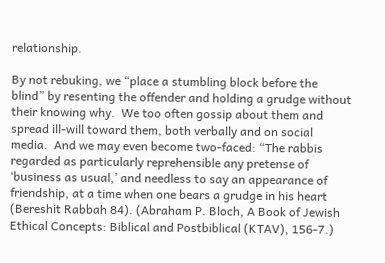relationship.

By not rebuking, we “place a stumbling block before the blind” by resenting the offender and holding a grudge without their knowing why.  We too often gossip about them and spread ill-will toward them, both verbally and on social media.  And we may even become two-faced: “The rabbis regarded as particularly reprehensible any pretense of ‘business as usual,’ and needless to say an appearance of friendship, at a time when one bears a grudge in his heart (Bereshit Rabbah 84). (Abraham P. Bloch, A Book of Jewish Ethical Concepts: Biblical and Postbiblical (KTAV), 156-7.)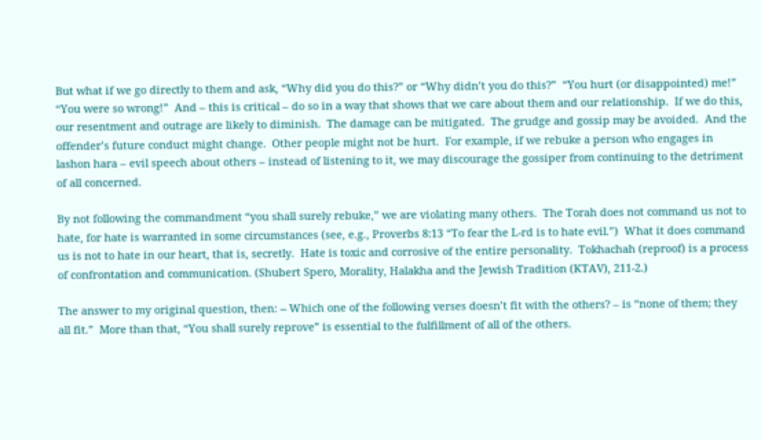But what if we go directly to them and ask, “Why did you do this?” or “Why didn’t you do this?”  “You hurt (or disappointed) me!”  “You were so wrong!”  And – this is critical – do so in a way that shows that we care about them and our relationship.  If we do this, our resentment and outrage are likely to diminish.  The damage can be mitigated.  The grudge and gossip may be avoided.  And the offender’s future conduct might change.  Other people might not be hurt.  For example, if we rebuke a person who engages in lashon hara – evil speech about others – instead of listening to it, we may discourage the gossiper from continuing to the detriment of all concerned.

By not following the commandment “you shall surely rebuke,” we are violating many others.  The Torah does not command us not to hate, for hate is warranted in some circumstances (see, e.g., Proverbs 8:13 “To fear the L-rd is to hate evil.”)  What it does command us is not to hate in our heart, that is, secretly.  Hate is toxic and corrosive of the entire personality.  Tokhachah (reproof) is a process of confrontation and communication. (Shubert Spero, Morality, Halakha and the Jewish Tradition (KTAV), 211-2.)

The answer to my original question, then: -- Which one of the following verses doesn’t fit with the others? – is “none of them; they all fit.”  More than that, “You shall surely reprove” is essential to the fulfillment of all of the others.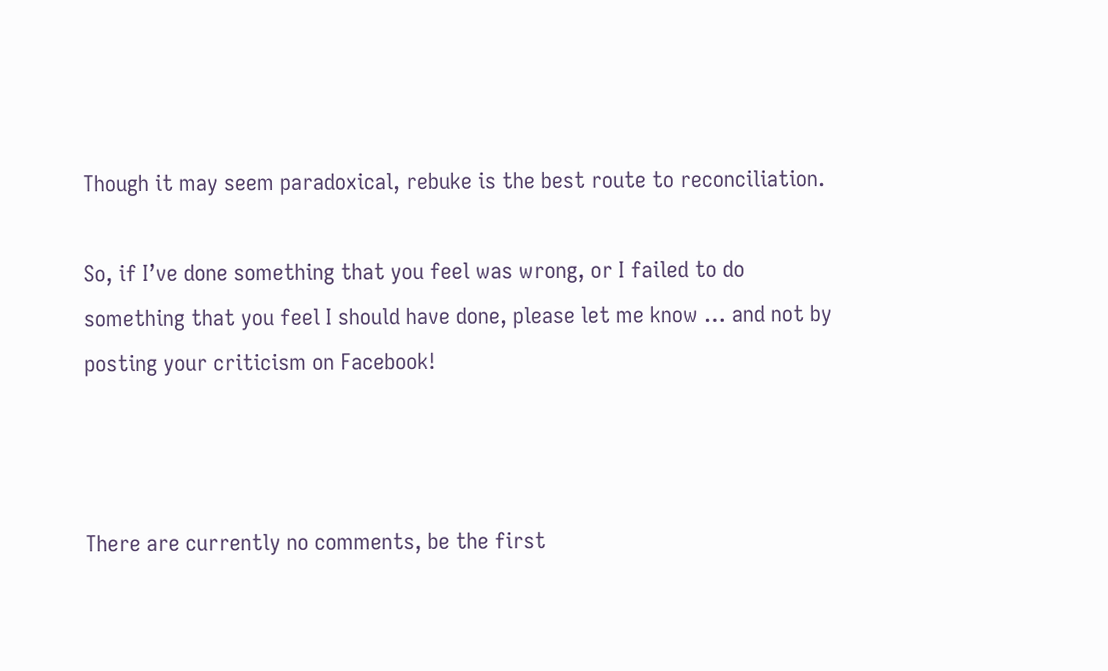Though it may seem paradoxical, rebuke is the best route to reconciliation.

So, if I’ve done something that you feel was wrong, or I failed to do something that you feel I should have done, please let me know … and not by posting your criticism on Facebook!



There are currently no comments, be the first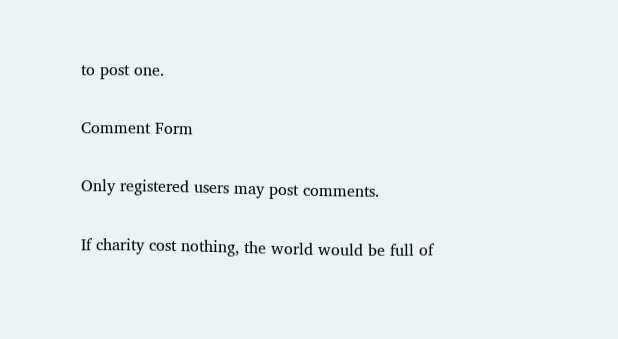to post one.

Comment Form

Only registered users may post comments.

If charity cost nothing, the world would be full of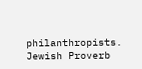philanthropists.
Jewish Proverb